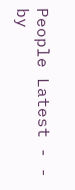People Latest - - by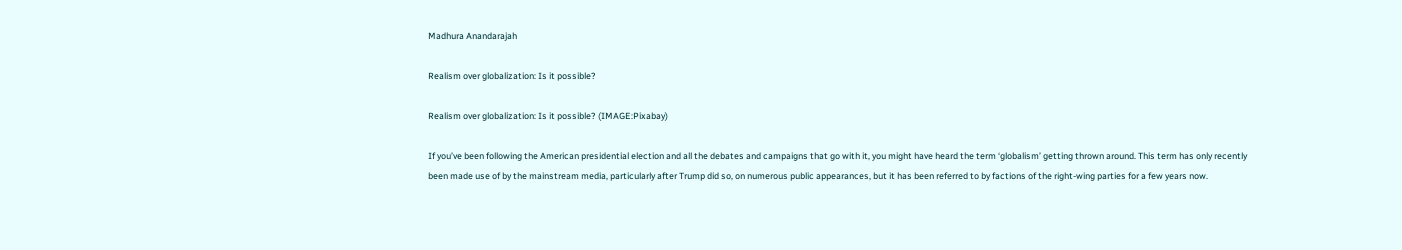Madhura Anandarajah

Realism over globalization: Is it possible?

Realism over globalization: Is it possible? (IMAGE:Pixabay)

If you’ve been following the American presidential election and all the debates and campaigns that go with it, you might have heard the term ‘globalism’ getting thrown around. This term has only recently been made use of by the mainstream media, particularly after Trump did so, on numerous public appearances, but it has been referred to by factions of the right-wing parties for a few years now.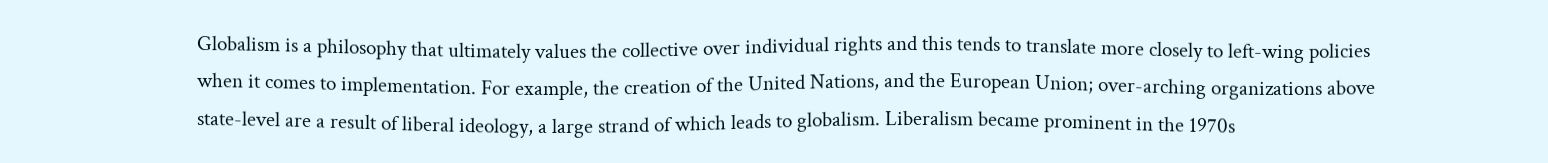Globalism is a philosophy that ultimately values the collective over individual rights and this tends to translate more closely to left-wing policies when it comes to implementation. For example, the creation of the United Nations, and the European Union; over-arching organizations above state-level are a result of liberal ideology, a large strand of which leads to globalism. Liberalism became prominent in the 1970s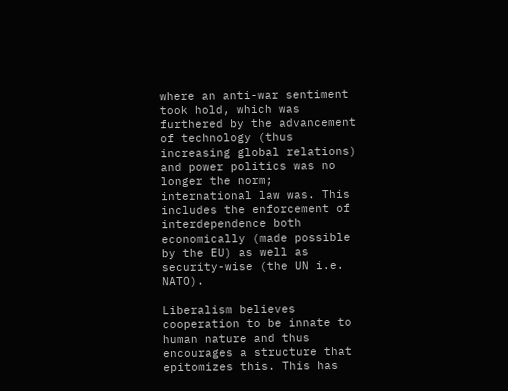where an anti-war sentiment took hold, which was furthered by the advancement of technology (thus increasing global relations) and power politics was no longer the norm; international law was. This includes the enforcement of interdependence both economically (made possible by the EU) as well as security-wise (the UN i.e. NATO).

Liberalism believes cooperation to be innate to human nature and thus encourages a structure that epitomizes this. This has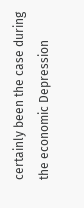certainly been the case during the economic Depression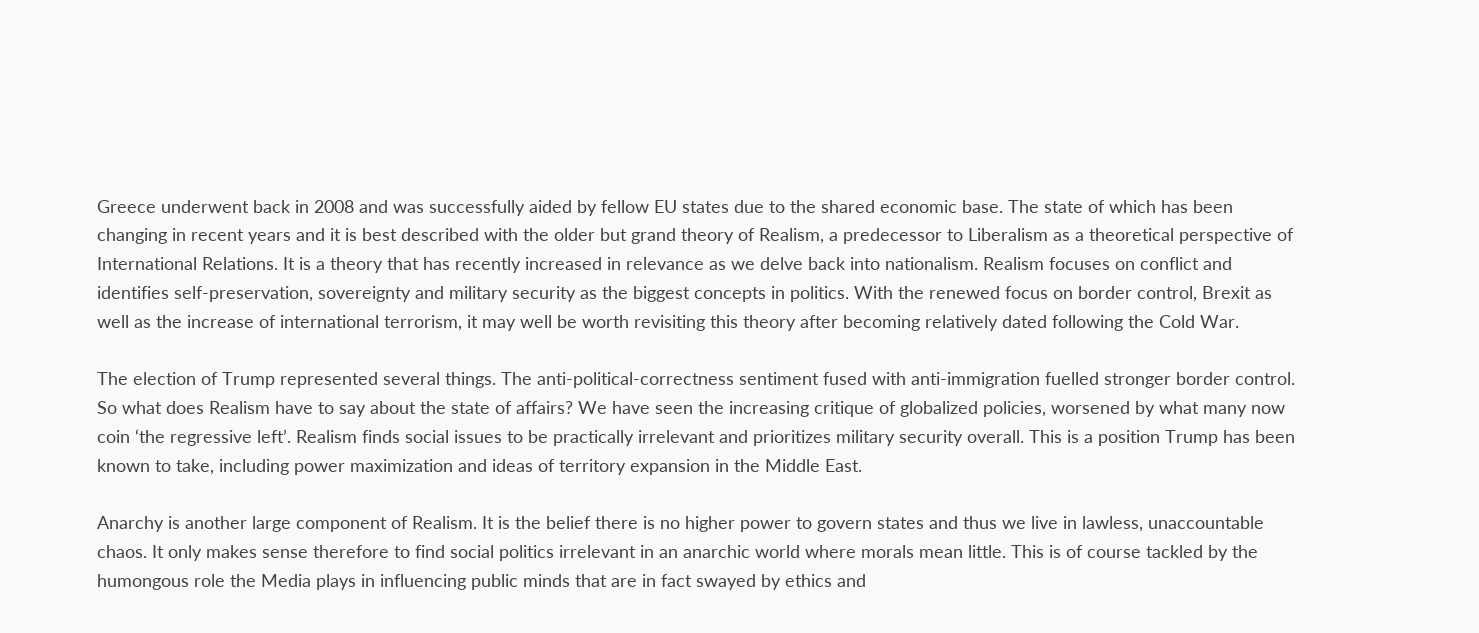Greece underwent back in 2008 and was successfully aided by fellow EU states due to the shared economic base. The state of which has been changing in recent years and it is best described with the older but grand theory of Realism, a predecessor to Liberalism as a theoretical perspective of International Relations. It is a theory that has recently increased in relevance as we delve back into nationalism. Realism focuses on conflict and identifies self-preservation, sovereignty and military security as the biggest concepts in politics. With the renewed focus on border control, Brexit as well as the increase of international terrorism, it may well be worth revisiting this theory after becoming relatively dated following the Cold War.

The election of Trump represented several things. The anti-political-correctness sentiment fused with anti-immigration fuelled stronger border control. So what does Realism have to say about the state of affairs? We have seen the increasing critique of globalized policies, worsened by what many now coin ‘the regressive left’. Realism finds social issues to be practically irrelevant and prioritizes military security overall. This is a position Trump has been known to take, including power maximization and ideas of territory expansion in the Middle East.

Anarchy is another large component of Realism. It is the belief there is no higher power to govern states and thus we live in lawless, unaccountable chaos. It only makes sense therefore to find social politics irrelevant in an anarchic world where morals mean little. This is of course tackled by the humongous role the Media plays in influencing public minds that are in fact swayed by ethics and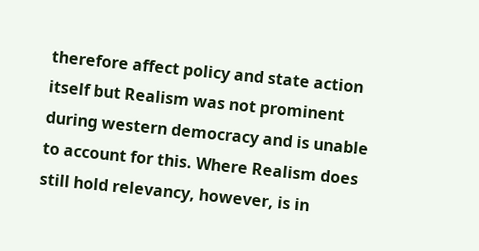therefore affect policy and state action itself but Realism was not prominent during western democracy and is unable to account for this. Where Realism does still hold relevancy, however, is in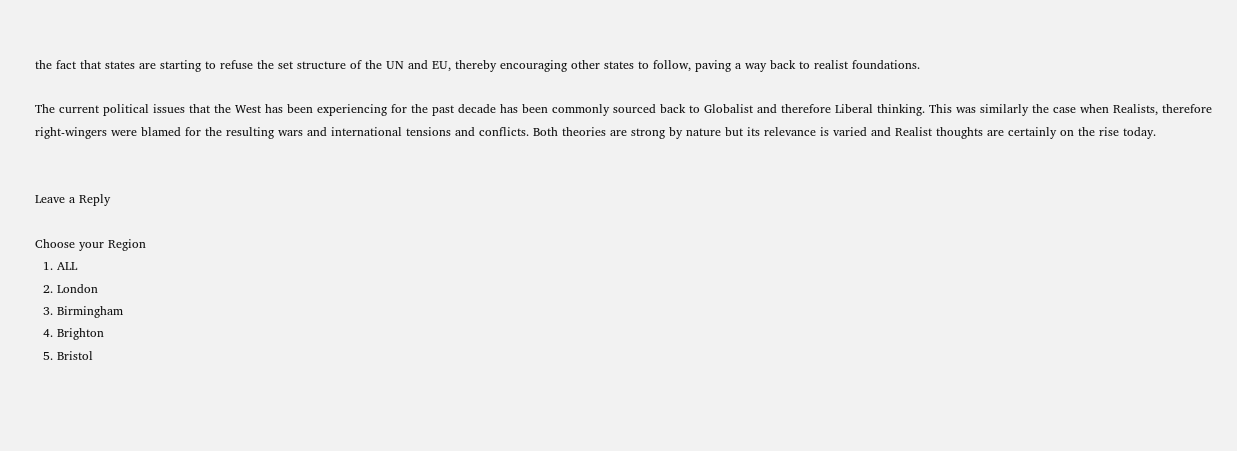the fact that states are starting to refuse the set structure of the UN and EU, thereby encouraging other states to follow, paving a way back to realist foundations.

The current political issues that the West has been experiencing for the past decade has been commonly sourced back to Globalist and therefore Liberal thinking. This was similarly the case when Realists, therefore right-wingers were blamed for the resulting wars and international tensions and conflicts. Both theories are strong by nature but its relevance is varied and Realist thoughts are certainly on the rise today.


Leave a Reply

Choose your Region
  1. ALL
  2. London
  3. Birmingham
  4. Brighton
  5. Bristol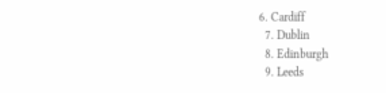6. Cardiff
  7. Dublin
  8. Edinburgh
  9. Leeds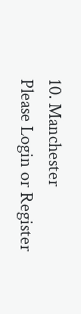10. Manchester
Please Login or Register